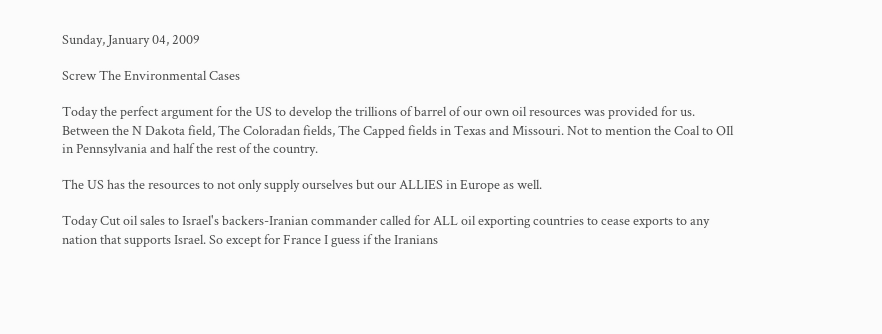Sunday, January 04, 2009

Screw The Environmental Cases

Today the perfect argument for the US to develop the trillions of barrel of our own oil resources was provided for us. Between the N Dakota field, The Coloradan fields, The Capped fields in Texas and Missouri. Not to mention the Coal to OIl in Pennsylvania and half the rest of the country.

The US has the resources to not only supply ourselves but our ALLIES in Europe as well.

Today Cut oil sales to Israel's backers-Iranian commander called for ALL oil exporting countries to cease exports to any nation that supports Israel. So except for France I guess if the Iranians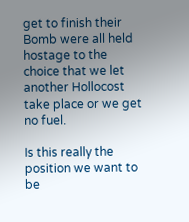get to finish their Bomb were all held hostage to the choice that we let another Hollocost take place or we get no fuel.

Is this really the position we want to be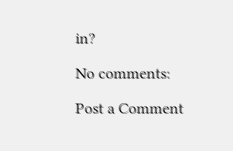in?

No comments:

Post a Comment